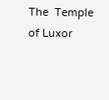The  Temple of Luxor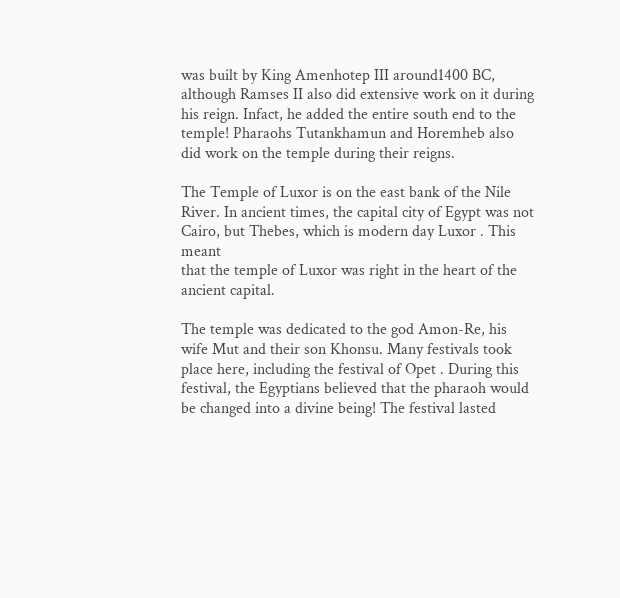was built by King Amenhotep III around1400 BC, although Ramses II also did extensive work on it during his reign. Infact, he added the entire south end to the temple! Pharaohs Tutankhamun and Horemheb also did work on the temple during their reigns.

The Temple of Luxor is on the east bank of the Nile River. In ancient times, the capital city of Egypt was not Cairo, but Thebes, which is modern day Luxor . This meant
that the temple of Luxor was right in the heart of the ancient capital.

The temple was dedicated to the god Amon-Re, his wife Mut and their son Khonsu. Many festivals took place here, including the festival of Opet . During this festival, the Egyptians believed that the pharaoh would be changed into a divine being! The festival lasted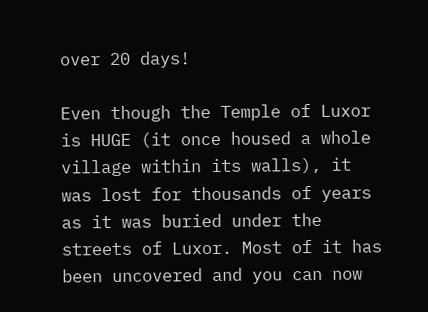over 20 days!

Even though the Temple of Luxor is HUGE (it once housed a whole village within its walls), it was lost for thousands of years as it was buried under the streets of Luxor. Most of it has been uncovered and you can now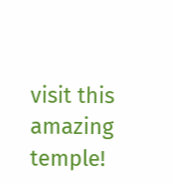visit this amazing temple!